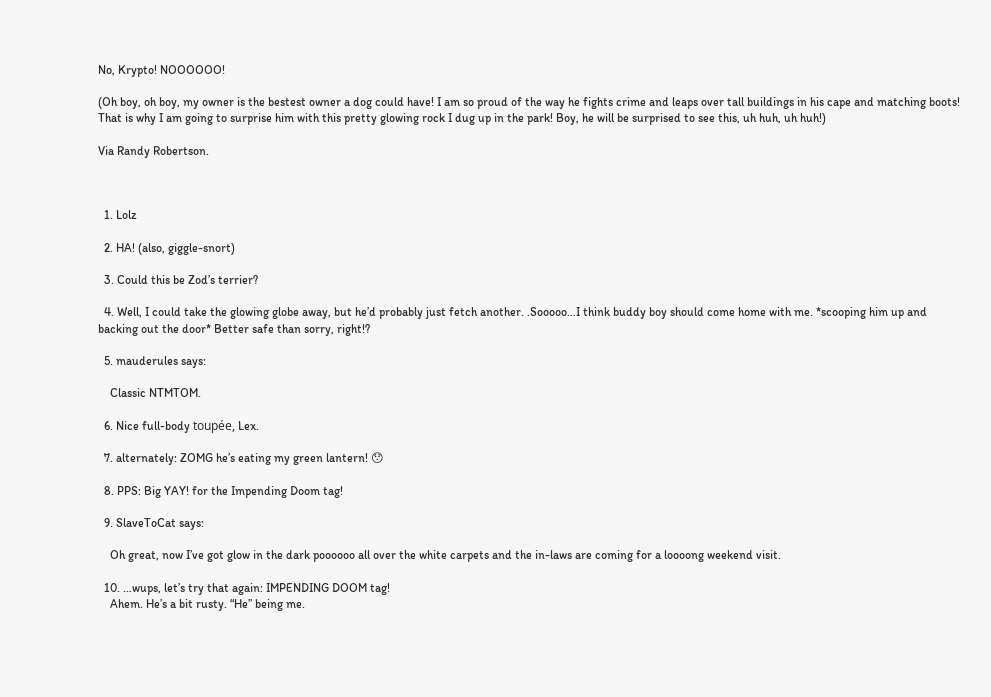No, Krypto! NOOOOOO!

(Oh boy, oh boy, my owner is the bestest owner a dog could have! I am so proud of the way he fights crime and leaps over tall buildings in his cape and matching boots! That is why I am going to surprise him with this pretty glowing rock I dug up in the park! Boy, he will be surprised to see this, uh huh, uh huh!)

Via Randy Robertson.



  1. Lolz

  2. HA! (also, giggle-snort)

  3. Could this be Zod’s terrier?

  4. Well, I could take the glowing globe away, but he’d probably just fetch another. .Sooooo…I think buddy boy should come home with me. *scooping him up and backing out the door* Better safe than sorry, right!?

  5. mauderules says:

    Classic NTMTOM.

  6. Nice full-body toupée, Lex.

  7. alternately: ZOMG he’s eating my green lantern! 😯

  8. PPS: Big YAY! for the Impending Doom tag!

  9. SlaveToCat says:

    Oh great, now I’ve got glow in the dark poooooo all over the white carpets and the in-laws are coming for a loooong weekend visit.

  10. …wups, let’s try that again: IMPENDING DOOM tag!
    Ahem. He’s a bit rusty. “He” being me.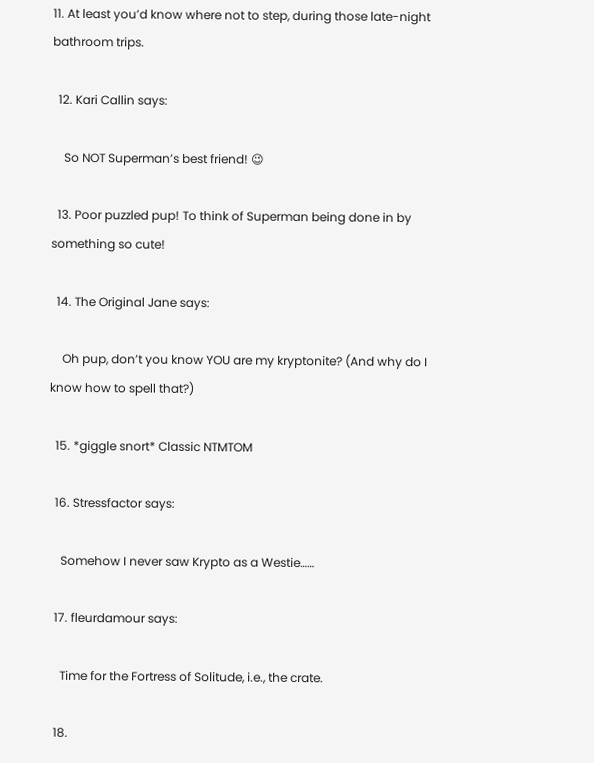11. At least you’d know where not to step, during those late-night bathroom trips.

  12. Kari Callin says:

    So NOT Superman’s best friend! 😉

  13. Poor puzzled pup! To think of Superman being done in by something so cute!

  14. The Original Jane says:

    Oh pup, don’t you know YOU are my kryptonite? (And why do I know how to spell that?)

  15. *giggle snort* Classic NTMTOM

  16. Stressfactor says:

    Somehow I never saw Krypto as a Westie……

  17. fleurdamour says:

    Time for the Fortress of Solitude, i.e., the crate.

  18.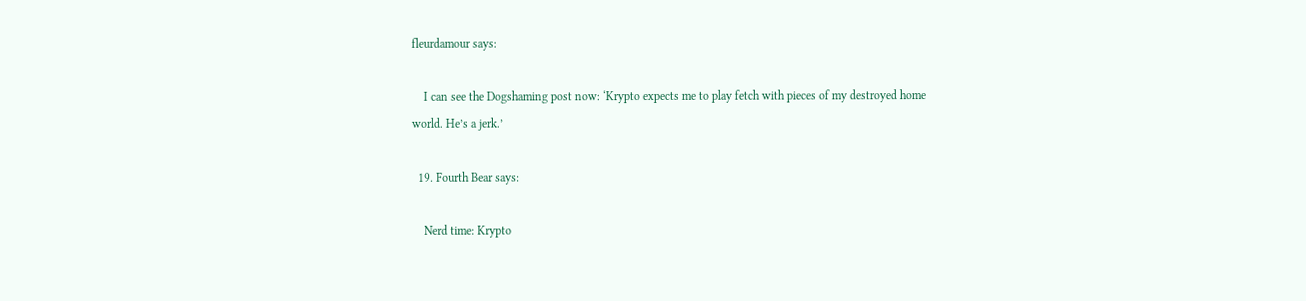fleurdamour says:

    I can see the Dogshaming post now: ‘Krypto expects me to play fetch with pieces of my destroyed home world. He’s a jerk.’

  19. Fourth Bear says:

    Nerd time: Krypto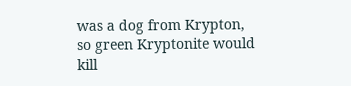was a dog from Krypton, so green Kryptonite would kill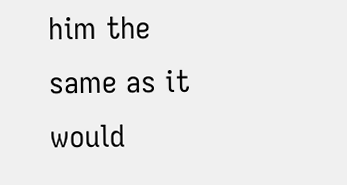him the same as it would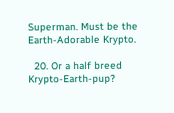Superman. Must be the Earth-Adorable Krypto.

  20. Or a half breed Krypto-Earth-pup?